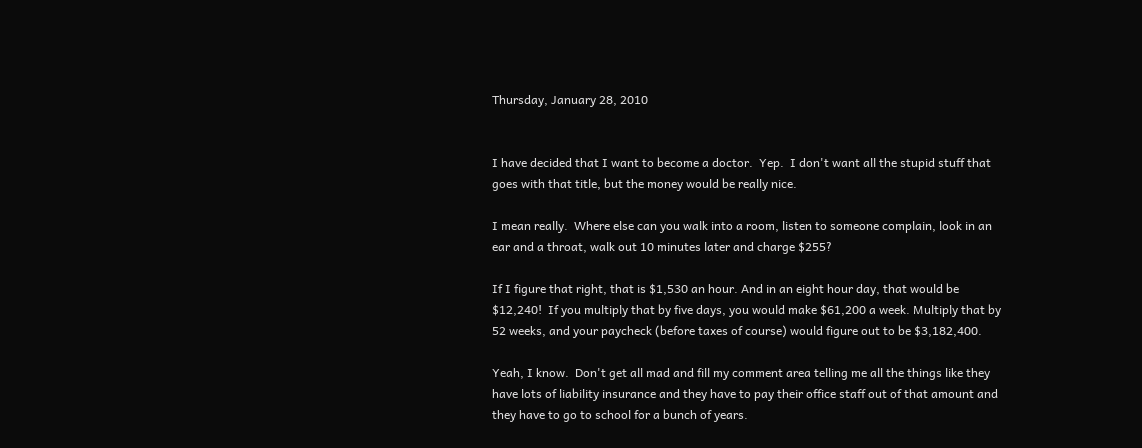Thursday, January 28, 2010


I have decided that I want to become a doctor.  Yep.  I don't want all the stupid stuff that goes with that title, but the money would be really nice.

I mean really.  Where else can you walk into a room, listen to someone complain, look in an ear and a throat, walk out 10 minutes later and charge $255?

If I figure that right, that is $1,530 an hour. And in an eight hour day, that would be $12,240!  If you multiply that by five days, you would make $61,200 a week. Multiply that by 52 weeks, and your paycheck (before taxes of course) would figure out to be $3,182,400.

Yeah, I know.  Don't get all mad and fill my comment area telling me all the things like they have lots of liability insurance and they have to pay their office staff out of that amount and they have to go to school for a bunch of years.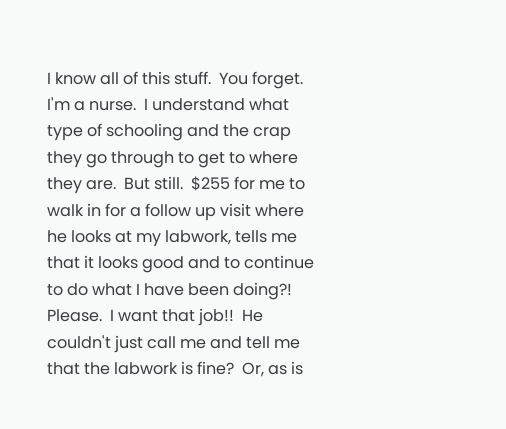I know all of this stuff.  You forget.  I'm a nurse.  I understand what type of schooling and the crap they go through to get to where they are.  But still.  $255 for me to walk in for a follow up visit where he looks at my labwork, tells me that it looks good and to continue to do what I have been doing?!  Please.  I want that job!!  He couldn't just call me and tell me that the labwork is fine?  Or, as is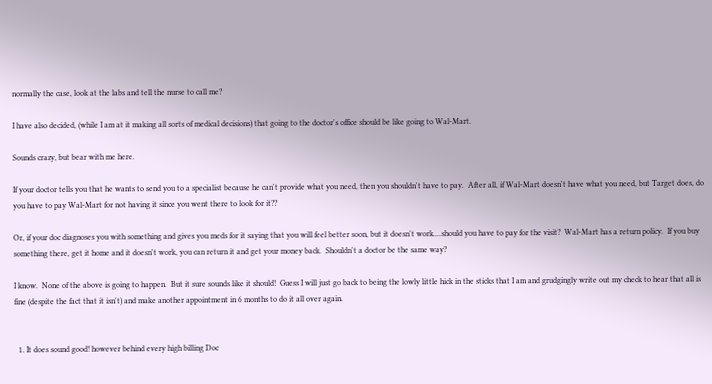normally the case, look at the labs and tell the nurse to call me?

I have also decided, (while I am at it making all sorts of medical decisions) that going to the doctor's office should be like going to Wal-Mart.

Sounds crazy, but bear with me here.

If your doctor tells you that he wants to send you to a specialist because he can't provide what you need, then you shouldn't have to pay.  After all, if Wal-Mart doesn't have what you need, but Target does, do you have to pay Wal-Mart for not having it since you went there to look for it??

Or, if your doc diagnoses you with something and gives you meds for it saying that you will feel better soon, but it doesn't work....should you have to pay for the visit?  Wal-Mart has a return policy.  If you buy something there, get it home and it doesn't work, you can return it and get your money back.  Shouldn't a doctor be the same way?

I know.  None of the above is going to happen.  But it sure sounds like it should!  Guess I will just go back to being the lowly little hick in the sticks that I am and grudgingly write out my check to hear that all is fine (despite the fact that it isn't) and make another appointment in 6 months to do it all over again.


  1. It does sound good! however behind every high billing Doc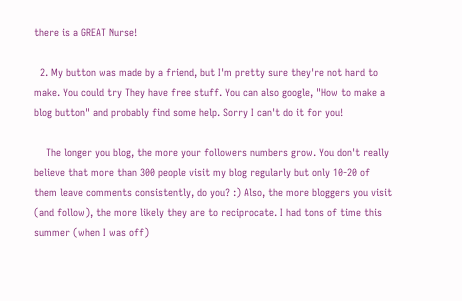there is a GREAT Nurse!

  2. My button was made by a friend, but I'm pretty sure they're not hard to make. You could try They have free stuff. You can also google, "How to make a blog button" and probably find some help. Sorry I can't do it for you!

    The longer you blog, the more your followers numbers grow. You don't really believe that more than 300 people visit my blog regularly but only 10-20 of them leave comments consistently, do you? :) Also, the more bloggers you visit (and follow), the more likely they are to reciprocate. I had tons of time this summer (when I was off)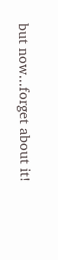but now...forget about it!